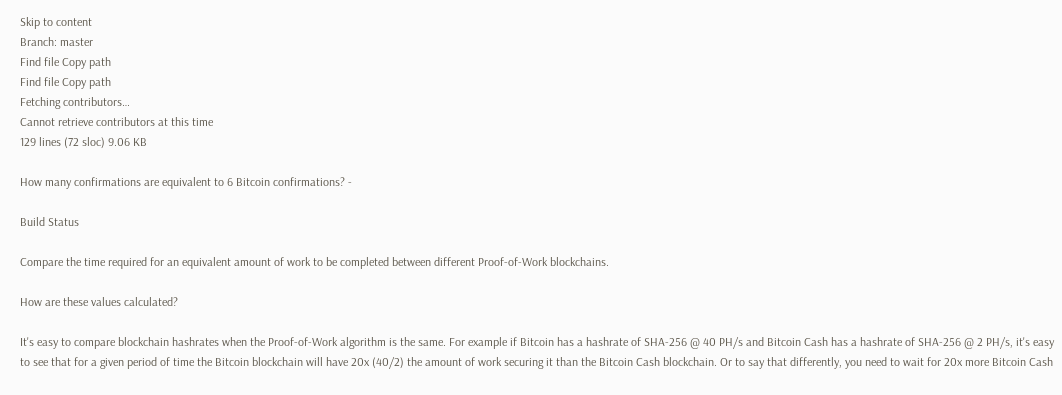Skip to content
Branch: master
Find file Copy path
Find file Copy path
Fetching contributors…
Cannot retrieve contributors at this time
129 lines (72 sloc) 9.06 KB

How many confirmations are equivalent to 6 Bitcoin confirmations? -

Build Status

Compare the time required for an equivalent amount of work to be completed between different Proof-of-Work blockchains.

How are these values calculated?

It's easy to compare blockchain hashrates when the Proof-of-Work algorithm is the same. For example if Bitcoin has a hashrate of SHA-256 @ 40 PH/s and Bitcoin Cash has a hashrate of SHA-256 @ 2 PH/s, it's easy to see that for a given period of time the Bitcoin blockchain will have 20x (40/2) the amount of work securing it than the Bitcoin Cash blockchain. Or to say that differently, you need to wait for 20x more Bitcoin Cash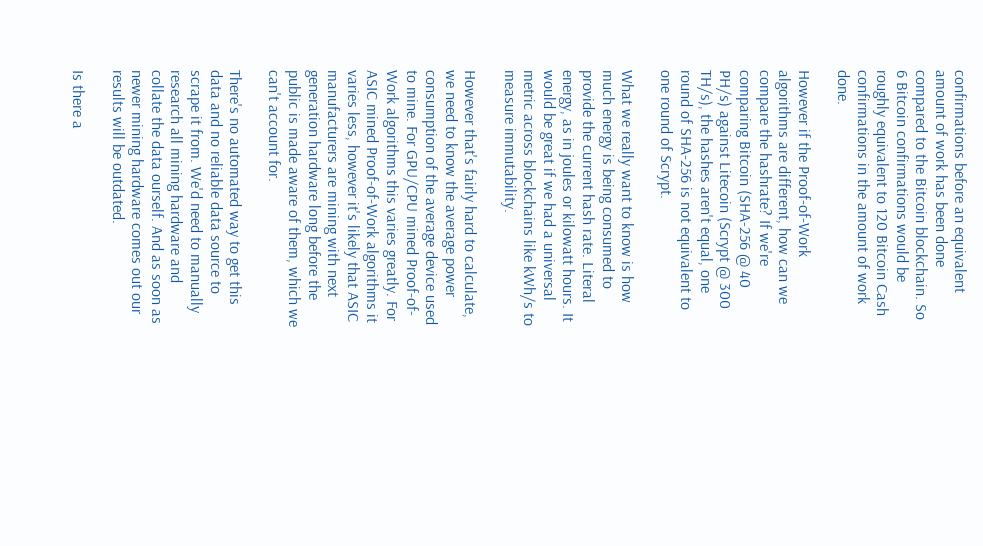confirmations before an equivalent amount of work has been done compared to the Bitcoin blockchain. So 6 Bitcoin confirmations would be roughly equivalent to 120 Bitcoin Cash confirmations in the amount of work done.

However if the Proof-of-Work algorithms are different, how can we compare the hashrate? If we're comparing Bitcoin (SHA-256 @ 40 PH/s) against Litecoin (Scrypt @ 300 TH/s), the hashes aren't equal, one round of SHA-256 is not equivalent to one round of Scrypt.

What we really want to know is how much energy is being consumed to provide the current hash rate. Literal energy, as in joules or kilowatt hours. It would be great if we had a universal metric across blockchains like kWh/s to measure immutability.

However that's fairly hard to calculate, we need to know the average power consumption of the average device used to mine. For GPU/CPU mined Proof-of-Work algorithms this varies greatly. For ASIC mined Proof-of-Work algorithms it varies less, however it's likely that ASIC manufacturers are mining with next generation hardware long before the public is made aware of them, which we can't account for.

There's no automated way to get this data and no reliable data source to scrape it from. We'd need to manually research all mining hardware and collate the data ourself. And as soon as newer mining hardware comes out our results will be outdated.

Is there a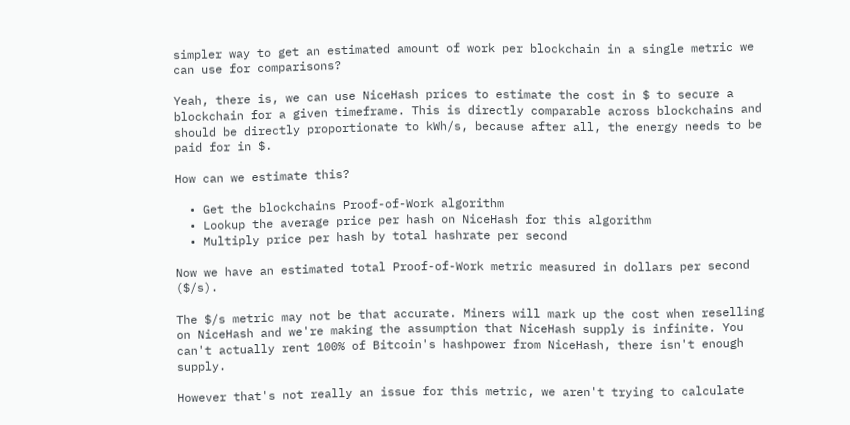simpler way to get an estimated amount of work per blockchain in a single metric we can use for comparisons?

Yeah, there is, we can use NiceHash prices to estimate the cost in $ to secure a blockchain for a given timeframe. This is directly comparable across blockchains and should be directly proportionate to kWh/s, because after all, the energy needs to be paid for in $.

How can we estimate this?

  • Get the blockchains Proof-of-Work algorithm
  • Lookup the average price per hash on NiceHash for this algorithm
  • Multiply price per hash by total hashrate per second

Now we have an estimated total Proof-of-Work metric measured in dollars per second ($/s).

The $/s metric may not be that accurate. Miners will mark up the cost when reselling on NiceHash and we're making the assumption that NiceHash supply is infinite. You can't actually rent 100% of Bitcoin's hashpower from NiceHash, there isn't enough supply.

However that's not really an issue for this metric, we aren't trying to calculate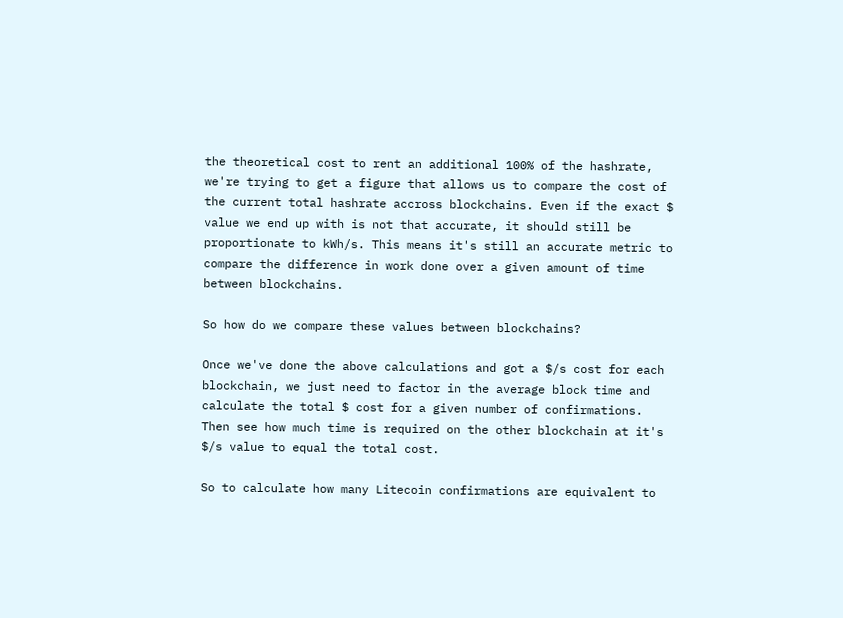the theoretical cost to rent an additional 100% of the hashrate, we're trying to get a figure that allows us to compare the cost of the current total hashrate accross blockchains. Even if the exact $ value we end up with is not that accurate, it should still be proportionate to kWh/s. This means it's still an accurate metric to compare the difference in work done over a given amount of time between blockchains.

So how do we compare these values between blockchains?

Once we've done the above calculations and got a $/s cost for each blockchain, we just need to factor in the average block time and calculate the total $ cost for a given number of confirmations. Then see how much time is required on the other blockchain at it's $/s value to equal the total cost.

So to calculate how many Litecoin confirmations are equivalent to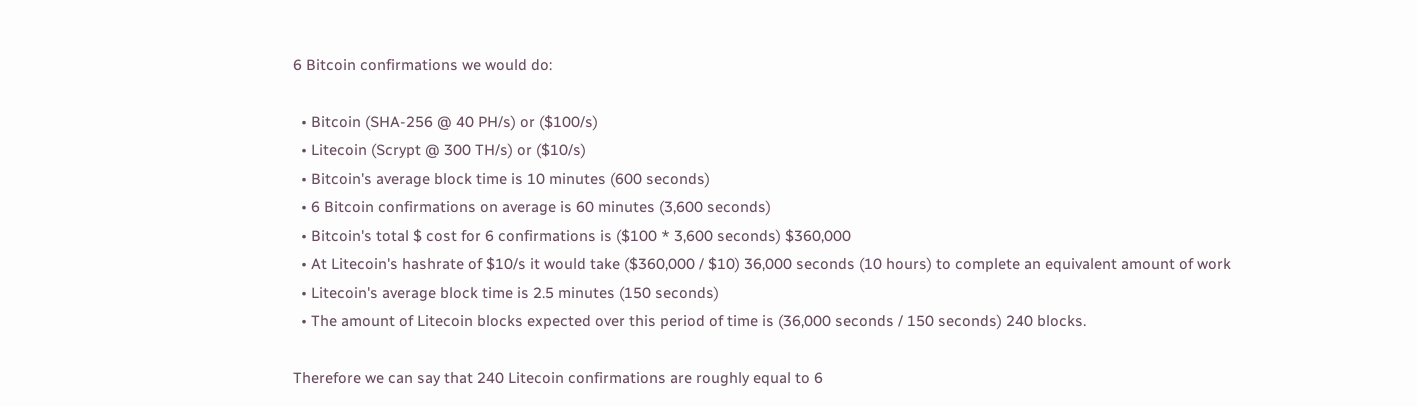6 Bitcoin confirmations we would do:

  • Bitcoin (SHA-256 @ 40 PH/s) or ($100/s)
  • Litecoin (Scrypt @ 300 TH/s) or ($10/s)
  • Bitcoin's average block time is 10 minutes (600 seconds)
  • 6 Bitcoin confirmations on average is 60 minutes (3,600 seconds)
  • Bitcoin's total $ cost for 6 confirmations is ($100 * 3,600 seconds) $360,000
  • At Litecoin's hashrate of $10/s it would take ($360,000 / $10) 36,000 seconds (10 hours) to complete an equivalent amount of work
  • Litecoin's average block time is 2.5 minutes (150 seconds)
  • The amount of Litecoin blocks expected over this period of time is (36,000 seconds / 150 seconds) 240 blocks.

Therefore we can say that 240 Litecoin confirmations are roughly equal to 6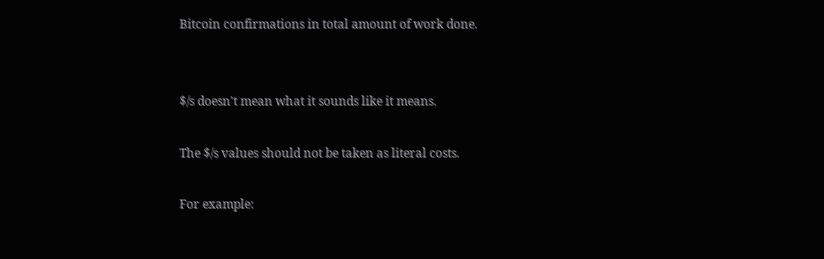Bitcoin confirmations in total amount of work done.


$/s doesn't mean what it sounds like it means.

The $/s values should not be taken as literal costs.

For example: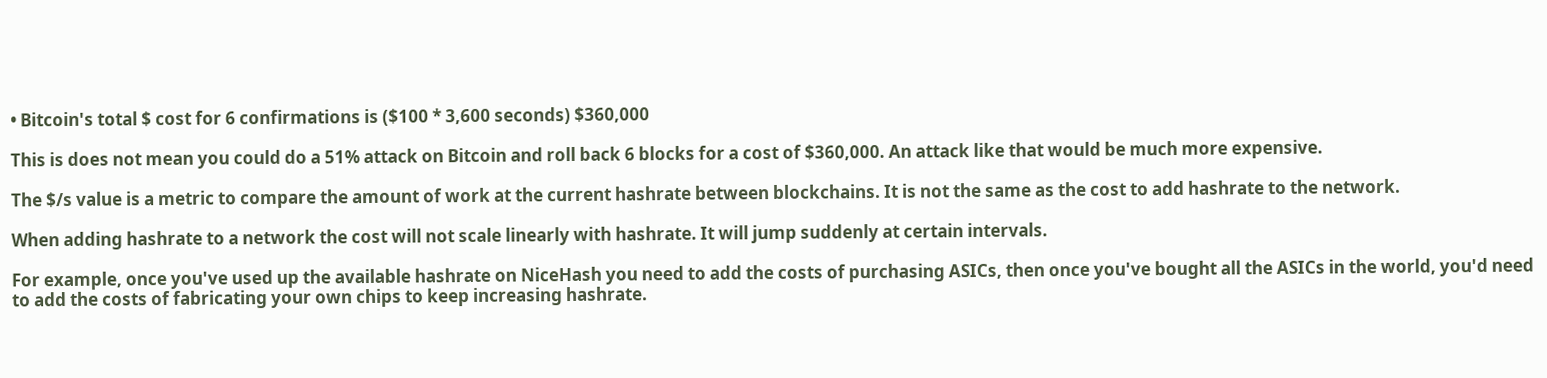• Bitcoin's total $ cost for 6 confirmations is ($100 * 3,600 seconds) $360,000

This is does not mean you could do a 51% attack on Bitcoin and roll back 6 blocks for a cost of $360,000. An attack like that would be much more expensive.

The $/s value is a metric to compare the amount of work at the current hashrate between blockchains. It is not the same as the cost to add hashrate to the network.

When adding hashrate to a network the cost will not scale linearly with hashrate. It will jump suddenly at certain intervals.

For example, once you've used up the available hashrate on NiceHash you need to add the costs of purchasing ASICs, then once you've bought all the ASICs in the world, you'd need to add the costs of fabricating your own chips to keep increasing hashrate.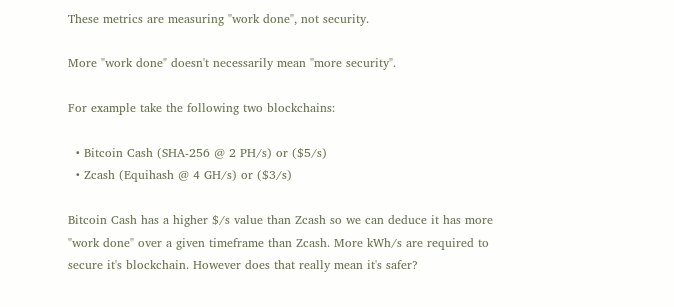These metrics are measuring "work done", not security.

More "work done" doesn't necessarily mean "more security".

For example take the following two blockchains:

  • Bitcoin Cash (SHA-256 @ 2 PH/s) or ($5/s)
  • Zcash (Equihash @ 4 GH/s) or ($3/s)

Bitcoin Cash has a higher $/s value than Zcash so we can deduce it has more "work done" over a given timeframe than Zcash. More kWh/s are required to secure it's blockchain. However does that really mean it's safer?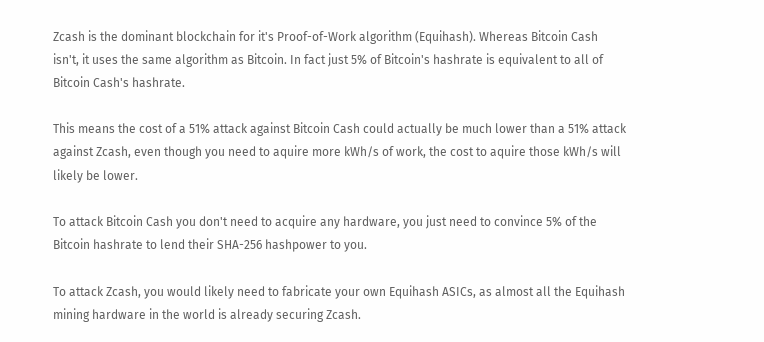Zcash is the dominant blockchain for it's Proof-of-Work algorithm (Equihash). Whereas Bitcoin Cash isn't, it uses the same algorithm as Bitcoin. In fact just 5% of Bitcoin's hashrate is equivalent to all of Bitcoin Cash's hashrate.

This means the cost of a 51% attack against Bitcoin Cash could actually be much lower than a 51% attack against Zcash, even though you need to aquire more kWh/s of work, the cost to aquire those kWh/s will likely be lower.

To attack Bitcoin Cash you don't need to acquire any hardware, you just need to convince 5% of the Bitcoin hashrate to lend their SHA-256 hashpower to you.

To attack Zcash, you would likely need to fabricate your own Equihash ASICs, as almost all the Equihash mining hardware in the world is already securing Zcash.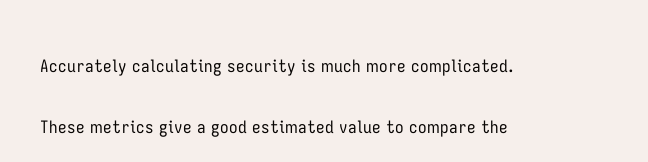Accurately calculating security is much more complicated.

These metrics give a good estimated value to compare the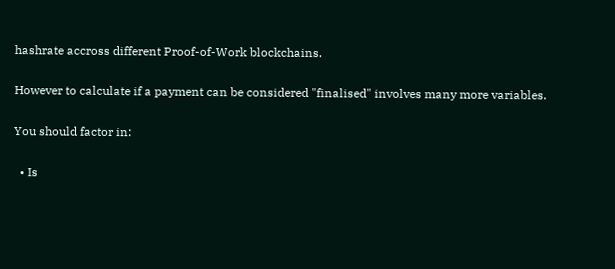hashrate accross different Proof-of-Work blockchains.

However to calculate if a payment can be considered "finalised" involves many more variables.

You should factor in:

  • Is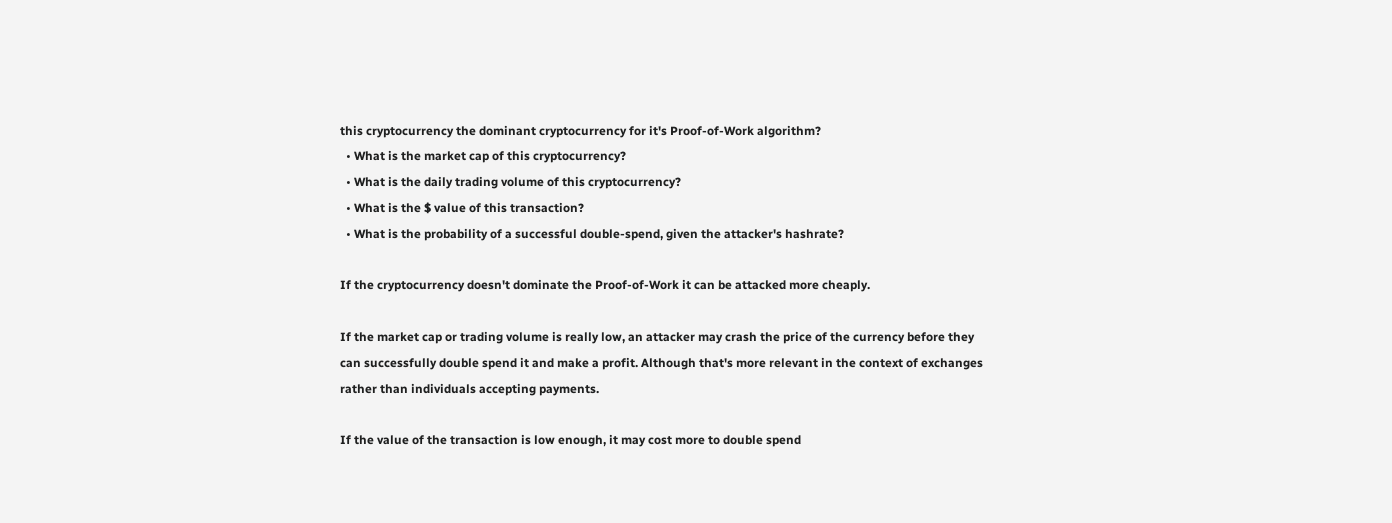this cryptocurrency the dominant cryptocurrency for it's Proof-of-Work algorithm?
  • What is the market cap of this cryptocurrency?
  • What is the daily trading volume of this cryptocurrency?
  • What is the $ value of this transaction?
  • What is the probability of a successful double-spend, given the attacker's hashrate?

If the cryptocurrency doesn't dominate the Proof-of-Work it can be attacked more cheaply.

If the market cap or trading volume is really low, an attacker may crash the price of the currency before they can successfully double spend it and make a profit. Although that's more relevant in the context of exchanges rather than individuals accepting payments.

If the value of the transaction is low enough, it may cost more to double spend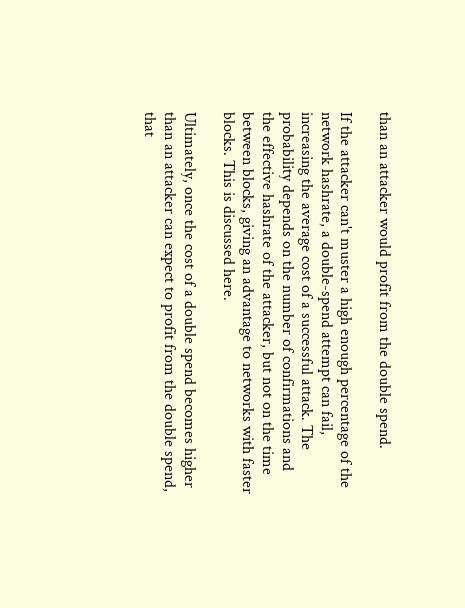than an attacker would profit from the double spend.

If the attacker can't muster a high enough percentage of the network hashrate, a double-spend attempt can fail, increasing the average cost of a successful attack. The probability depends on the number of confirmations and the effective hashrate of the attacker, but not on the time between blocks, giving an advantage to networks with faster blocks. This is discussed here.

Ultimately, once the cost of a double spend becomes higher than an attacker can expect to profit from the double spend, that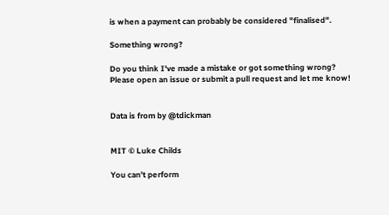is when a payment can probably be considered "finalised".

Something wrong?

Do you think I've made a mistake or got something wrong? Please open an issue or submit a pull request and let me know!


Data is from by @tdickman


MIT © Luke Childs

You can’t perform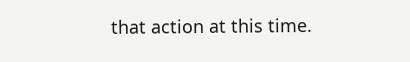that action at this time.